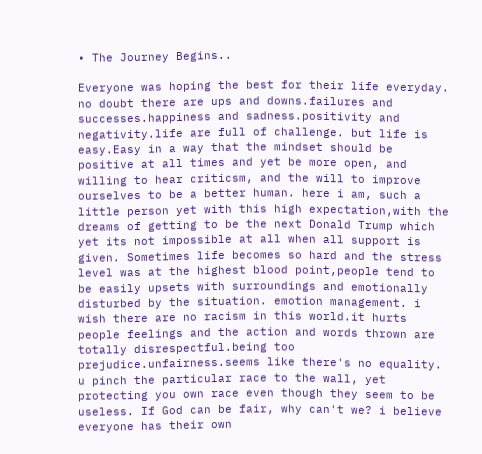• The Journey Begins..

Everyone was hoping the best for their life everyday. no doubt there are ups and downs.failures and successes.happiness and sadness.positivity and negativity.life are full of challenge. but life is easy.Easy in a way that the mindset should be positive at all times and yet be more open, and willing to hear criticsm, and the will to improve ourselves to be a better human. here i am, such a little person yet with this high expectation,with the dreams of getting to be the next Donald Trump which yet its not impossible at all when all support is given. Sometimes life becomes so hard and the stress level was at the highest blood point,people tend to be easily upsets with surroundings and emotionally disturbed by the situation. emotion management. i wish there are no racism in this world.it hurts people feelings and the action and words thrown are totally disrespectful.being too prejudice.unfairness.seems like there's no equality. u pinch the particular race to the wall, yet protecting you own race even though they seem to be useless. If God can be fair, why can't we? i believe everyone has their own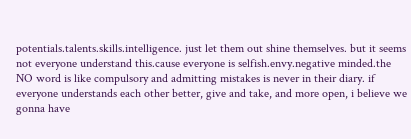potentials.talents.skills.intelligence. just let them out shine themselves. but it seems not everyone understand this.cause everyone is selfish.envy.negative minded.the NO word is like compulsory and admitting mistakes is never in their diary. if everyone understands each other better, give and take, and more open, i believe we gonna have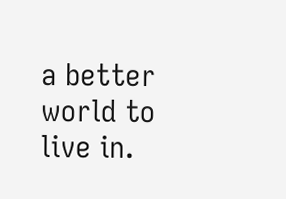a better world to live in.